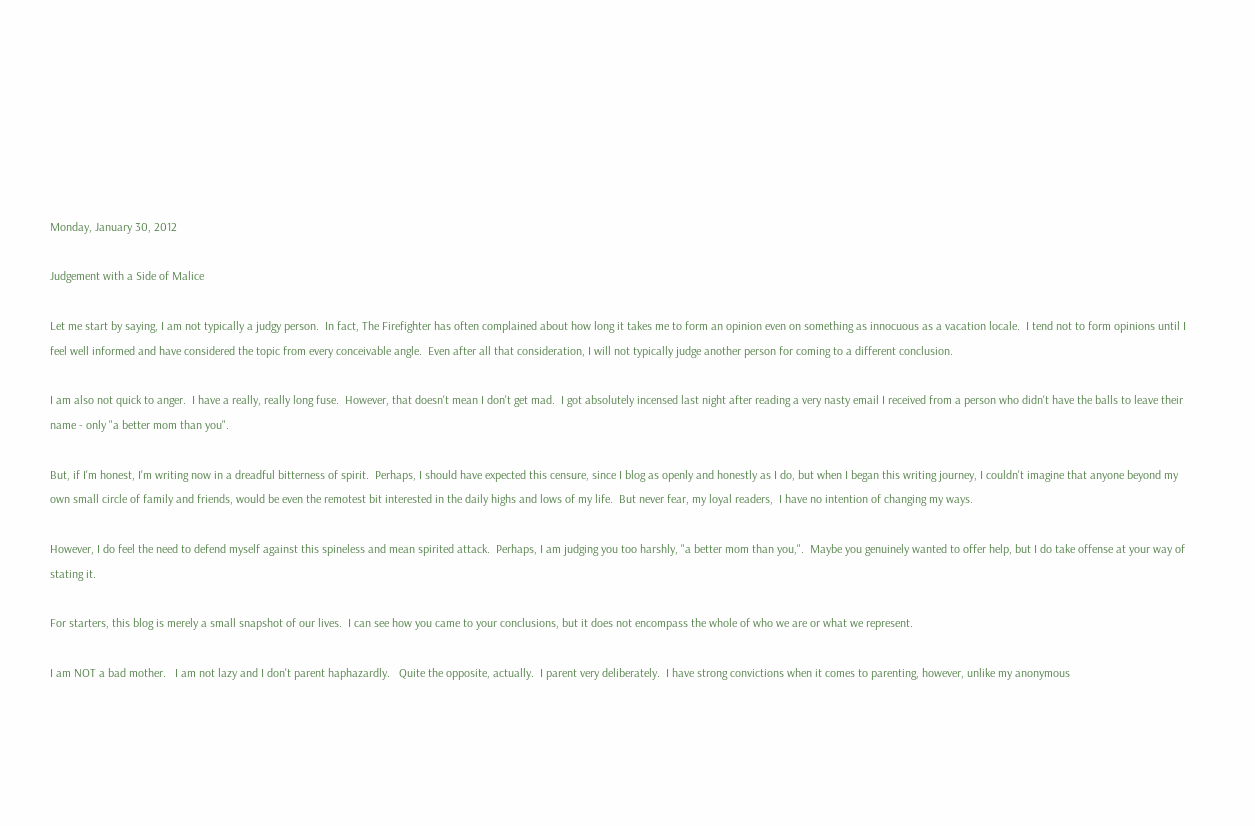Monday, January 30, 2012

Judgement with a Side of Malice

Let me start by saying, I am not typically a judgy person.  In fact, The Firefighter has often complained about how long it takes me to form an opinion even on something as innocuous as a vacation locale.  I tend not to form opinions until I feel well informed and have considered the topic from every conceivable angle.  Even after all that consideration, I will not typically judge another person for coming to a different conclusion.

I am also not quick to anger.  I have a really, really long fuse.  However, that doesn't mean I don't get mad.  I got absolutely incensed last night after reading a very nasty email I received from a person who didn't have the balls to leave their name - only "a better mom than you".

But, if I'm honest, I'm writing now in a dreadful bitterness of spirit.  Perhaps, I should have expected this censure, since I blog as openly and honestly as I do, but when I began this writing journey, I couldn't imagine that anyone beyond my own small circle of family and friends, would be even the remotest bit interested in the daily highs and lows of my life.  But never fear, my loyal readers,  I have no intention of changing my ways.

However, I do feel the need to defend myself against this spineless and mean spirited attack.  Perhaps, I am judging you too harshly, "a better mom than you,".  Maybe you genuinely wanted to offer help, but I do take offense at your way of stating it.

For starters, this blog is merely a small snapshot of our lives.  I can see how you came to your conclusions, but it does not encompass the whole of who we are or what we represent.

I am NOT a bad mother.   I am not lazy and I don't parent haphazardly.   Quite the opposite, actually.  I parent very deliberately.  I have strong convictions when it comes to parenting, however, unlike my anonymous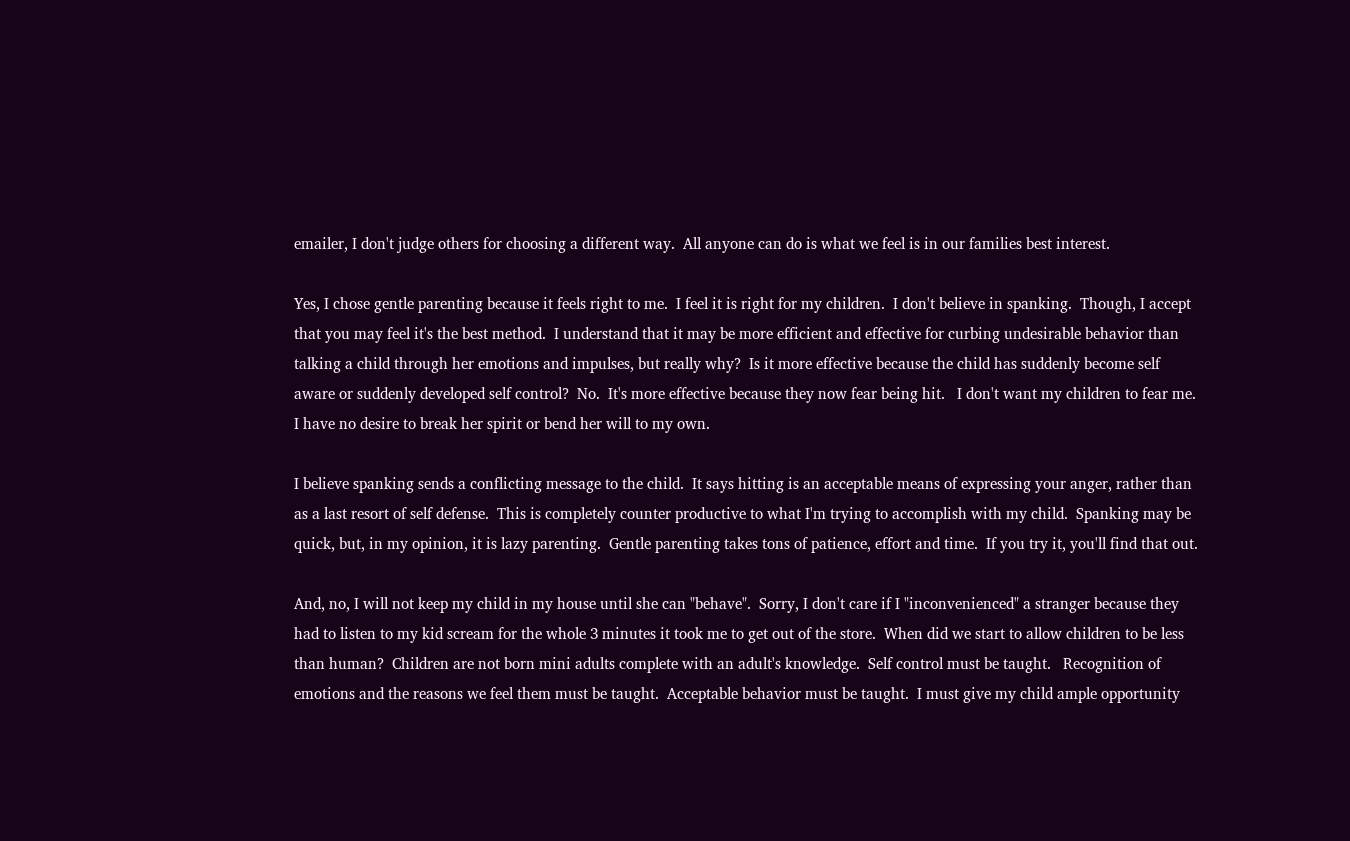emailer, I don't judge others for choosing a different way.  All anyone can do is what we feel is in our families best interest.

Yes, I chose gentle parenting because it feels right to me.  I feel it is right for my children.  I don't believe in spanking.  Though, I accept that you may feel it's the best method.  I understand that it may be more efficient and effective for curbing undesirable behavior than talking a child through her emotions and impulses, but really why?  Is it more effective because the child has suddenly become self aware or suddenly developed self control?  No.  It's more effective because they now fear being hit.   I don't want my children to fear me.   I have no desire to break her spirit or bend her will to my own.

I believe spanking sends a conflicting message to the child.  It says hitting is an acceptable means of expressing your anger, rather than as a last resort of self defense.  This is completely counter productive to what I'm trying to accomplish with my child.  Spanking may be quick, but, in my opinion, it is lazy parenting.  Gentle parenting takes tons of patience, effort and time.  If you try it, you'll find that out.

And, no, I will not keep my child in my house until she can "behave".  Sorry, I don't care if I "inconvenienced" a stranger because they had to listen to my kid scream for the whole 3 minutes it took me to get out of the store.  When did we start to allow children to be less than human?  Children are not born mini adults complete with an adult's knowledge.  Self control must be taught.   Recognition of emotions and the reasons we feel them must be taught.  Acceptable behavior must be taught.  I must give my child ample opportunity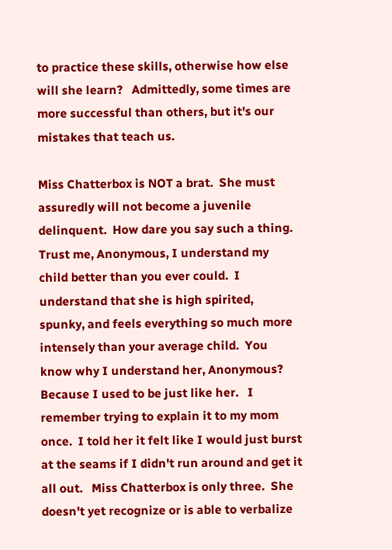to practice these skills, otherwise how else will she learn?   Admittedly, some times are more successful than others, but it's our mistakes that teach us.

Miss Chatterbox is NOT a brat.  She must assuredly will not become a juvenile delinquent.  How dare you say such a thing.  Trust me, Anonymous, I understand my child better than you ever could.  I understand that she is high spirited, spunky, and feels everything so much more intensely than your average child.  You know why I understand her, Anonymous?  Because I used to be just like her.   I remember trying to explain it to my mom once.  I told her it felt like I would just burst at the seams if I didn't run around and get it all out.   Miss Chatterbox is only three.  She doesn't yet recognize or is able to verbalize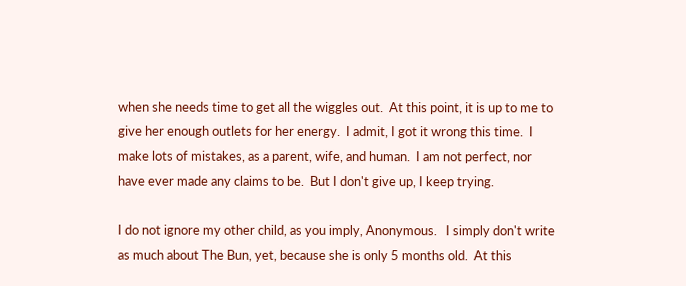when she needs time to get all the wiggles out.  At this point, it is up to me to give her enough outlets for her energy.  I admit, I got it wrong this time.  I make lots of mistakes, as a parent, wife, and human.  I am not perfect, nor have ever made any claims to be.  But I don't give up, I keep trying.

I do not ignore my other child, as you imply, Anonymous.   I simply don't write as much about The Bun, yet, because she is only 5 months old.  At this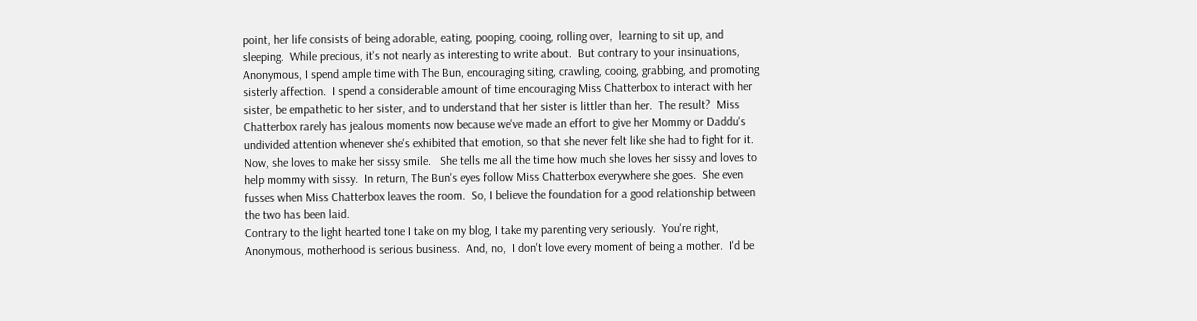point, her life consists of being adorable, eating, pooping, cooing, rolling over,  learning to sit up, and sleeping.  While precious, it's not nearly as interesting to write about.  But contrary to your insinuations, Anonymous, I spend ample time with The Bun, encouraging siting, crawling, cooing, grabbing, and promoting sisterly affection.  I spend a considerable amount of time encouraging Miss Chatterbox to interact with her sister, be empathetic to her sister, and to understand that her sister is littler than her.  The result?  Miss Chatterbox rarely has jealous moments now because we've made an effort to give her Mommy or Daddu's undivided attention whenever she's exhibited that emotion, so that she never felt like she had to fight for it.  Now, she loves to make her sissy smile.   She tells me all the time how much she loves her sissy and loves to help mommy with sissy.  In return, The Bun's eyes follow Miss Chatterbox everywhere she goes.  She even fusses when Miss Chatterbox leaves the room.  So, I believe the foundation for a good relationship between the two has been laid.
Contrary to the light hearted tone I take on my blog, I take my parenting very seriously.  You're right, Anonymous, motherhood is serious business.  And, no,  I don't love every moment of being a mother.  I'd be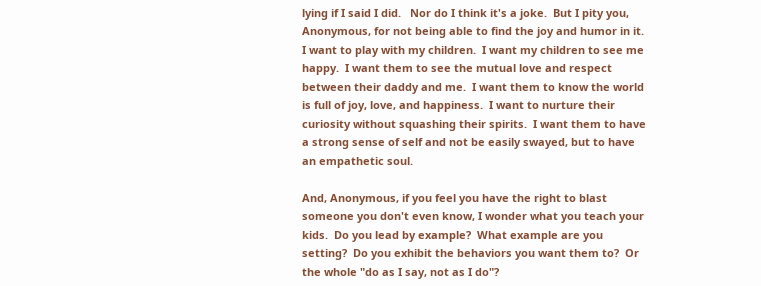lying if I said I did.   Nor do I think it's a joke.  But I pity you, Anonymous, for not being able to find the joy and humor in it.   I want to play with my children.  I want my children to see me happy.  I want them to see the mutual love and respect between their daddy and me.  I want them to know the world is full of joy, love, and happiness.  I want to nurture their curiosity without squashing their spirits.  I want them to have a strong sense of self and not be easily swayed, but to have an empathetic soul.

And, Anonymous, if you feel you have the right to blast someone you don't even know, I wonder what you teach your kids.  Do you lead by example?  What example are you setting?  Do you exhibit the behaviors you want them to?  Or the whole "do as I say, not as I do"?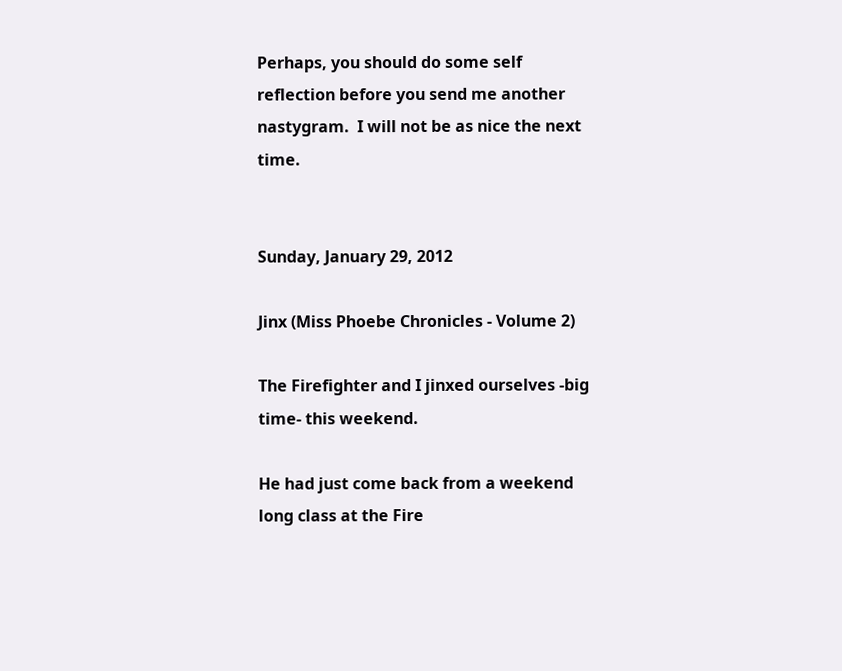Perhaps, you should do some self reflection before you send me another nastygram.  I will not be as nice the next time.


Sunday, January 29, 2012

Jinx (Miss Phoebe Chronicles - Volume 2)

The Firefighter and I jinxed ourselves -big time- this weekend.

He had just come back from a weekend long class at the Fire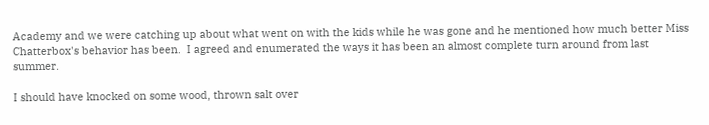Academy and we were catching up about what went on with the kids while he was gone and he mentioned how much better Miss Chatterbox's behavior has been.  I agreed and enumerated the ways it has been an almost complete turn around from last summer.

I should have knocked on some wood, thrown salt over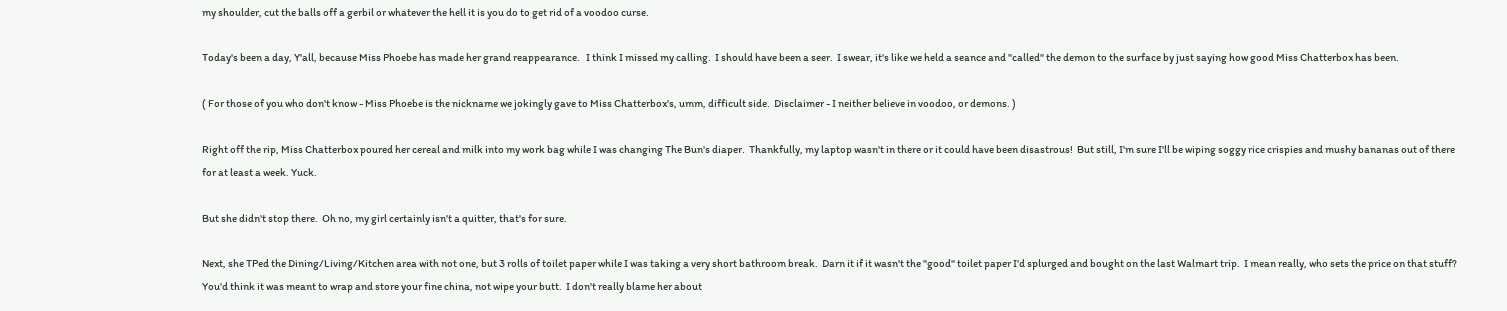my shoulder, cut the balls off a gerbil or whatever the hell it is you do to get rid of a voodoo curse.

Today's been a day, Y'all, because Miss Phoebe has made her grand reappearance.   I think I missed my calling.  I should have been a seer.  I swear, it's like we held a seance and "called" the demon to the surface by just saying how good Miss Chatterbox has been.

( For those of you who don't know - Miss Phoebe is the nickname we jokingly gave to Miss Chatterbox's, umm, difficult side.  Disclaimer - I neither believe in voodoo, or demons. )

Right off the rip, Miss Chatterbox poured her cereal and milk into my work bag while I was changing The Bun's diaper.  Thankfully, my laptop wasn't in there or it could have been disastrous!  But still, I'm sure I'll be wiping soggy rice crispies and mushy bananas out of there for at least a week. Yuck.

But she didn't stop there.  Oh no, my girl certainly isn't a quitter, that's for sure.

Next, she TPed the Dining/Living/Kitchen area with not one, but 3 rolls of toilet paper while I was taking a very short bathroom break.  Darn it if it wasn't the "good" toilet paper I'd splurged and bought on the last Walmart trip.  I mean really, who sets the price on that stuff?  You'd think it was meant to wrap and store your fine china, not wipe your butt.  I don't really blame her about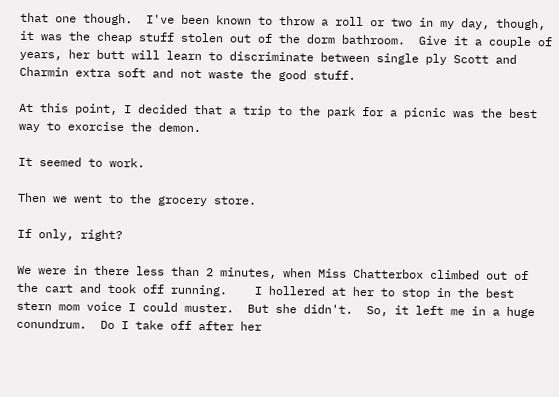that one though.  I've been known to throw a roll or two in my day, though, it was the cheap stuff stolen out of the dorm bathroom.  Give it a couple of years, her butt will learn to discriminate between single ply Scott and Charmin extra soft and not waste the good stuff.

At this point, I decided that a trip to the park for a picnic was the best way to exorcise the demon.

It seemed to work.

Then we went to the grocery store.

If only, right?

We were in there less than 2 minutes, when Miss Chatterbox climbed out of the cart and took off running.    I hollered at her to stop in the best stern mom voice I could muster.  But she didn't.  So, it left me in a huge conundrum.  Do I take off after her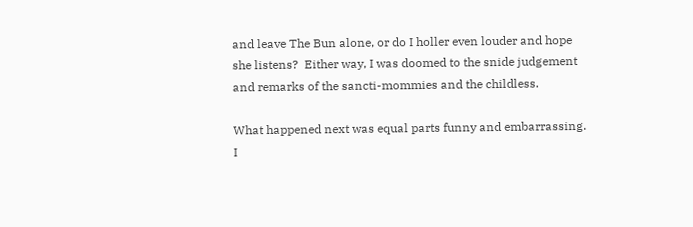and leave The Bun alone, or do I holler even louder and hope she listens?  Either way, I was doomed to the snide judgement and remarks of the sancti-mommies and the childless.

What happened next was equal parts funny and embarrassing.  I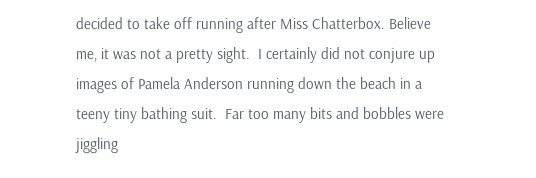decided to take off running after Miss Chatterbox. Believe me, it was not a pretty sight.  I certainly did not conjure up images of Pamela Anderson running down the beach in a teeny tiny bathing suit.  Far too many bits and bobbles were jiggling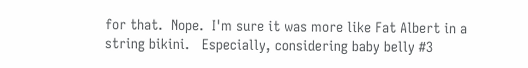for that.  Nope.  I'm sure it was more like Fat Albert in a string bikini.   Especially, considering baby belly #3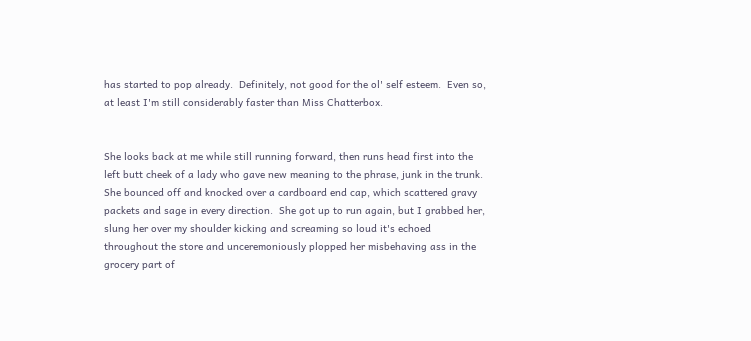has started to pop already.  Definitely, not good for the ol' self esteem.  Even so, at least I'm still considerably faster than Miss Chatterbox.


She looks back at me while still running forward, then runs head first into the left butt cheek of a lady who gave new meaning to the phrase, junk in the trunk.  She bounced off and knocked over a cardboard end cap, which scattered gravy packets and sage in every direction.  She got up to run again, but I grabbed her, slung her over my shoulder kicking and screaming so loud it's echoed throughout the store and unceremoniously plopped her misbehaving ass in the grocery part of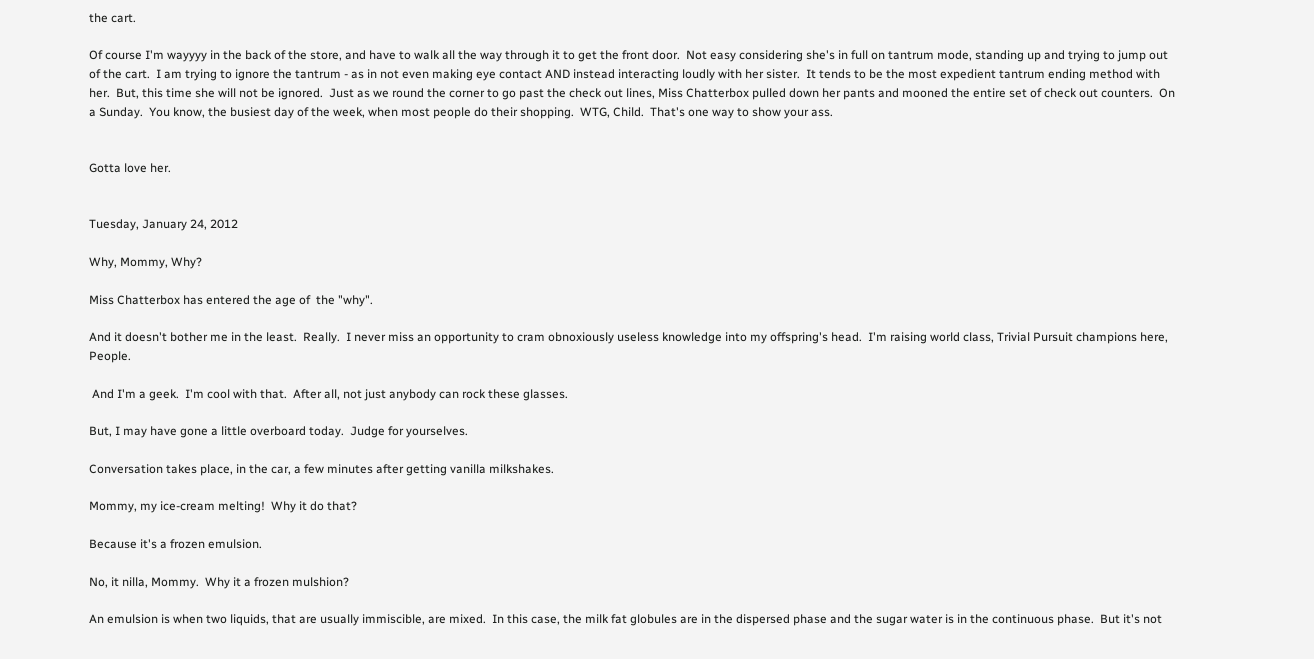the cart.

Of course I'm wayyyy in the back of the store, and have to walk all the way through it to get the front door.  Not easy considering she's in full on tantrum mode, standing up and trying to jump out of the cart.  I am trying to ignore the tantrum - as in not even making eye contact AND instead interacting loudly with her sister.  It tends to be the most expedient tantrum ending method with her.  But, this time she will not be ignored.  Just as we round the corner to go past the check out lines, Miss Chatterbox pulled down her pants and mooned the entire set of check out counters.  On a Sunday.  You know, the busiest day of the week, when most people do their shopping.  WTG, Child.  That's one way to show your ass.


Gotta love her.


Tuesday, January 24, 2012

Why, Mommy, Why?

Miss Chatterbox has entered the age of  the "why".

And it doesn't bother me in the least.  Really.  I never miss an opportunity to cram obnoxiously useless knowledge into my offspring's head.  I'm raising world class, Trivial Pursuit champions here,  People.

 And I'm a geek.  I'm cool with that.  After all, not just anybody can rock these glasses.

But, I may have gone a little overboard today.  Judge for yourselves.

Conversation takes place, in the car, a few minutes after getting vanilla milkshakes.

Mommy, my ice-cream melting!  Why it do that?

Because it's a frozen emulsion.

No, it nilla, Mommy.  Why it a frozen mulshion?

An emulsion is when two liquids, that are usually immiscible, are mixed.  In this case, the milk fat globules are in the dispersed phase and the sugar water is in the continuous phase.  But it's not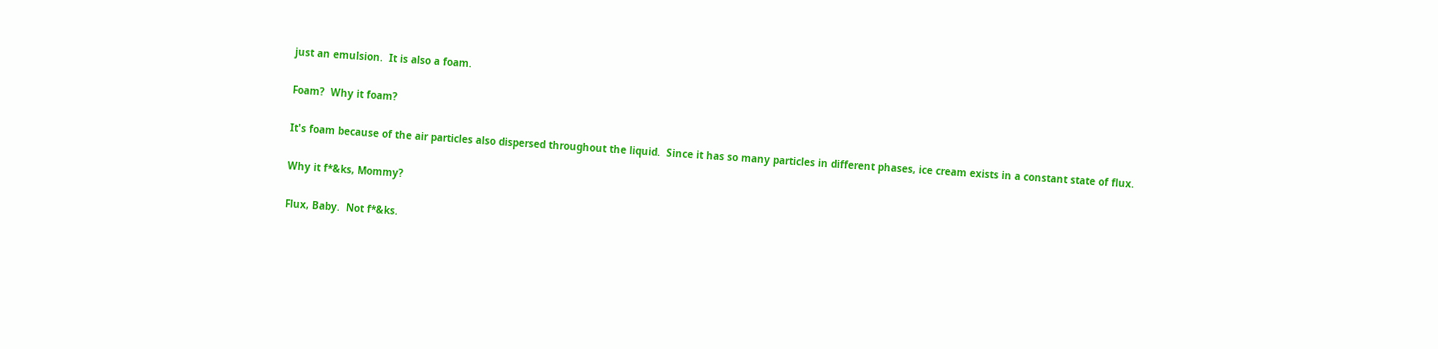just an emulsion.  It is also a foam.

Foam?  Why it foam?

It's foam because of the air particles also dispersed throughout the liquid.  Since it has so many particles in different phases, ice cream exists in a constant state of flux.

Why it f*&ks, Mommy?

Flux, Baby.  Not f*&ks.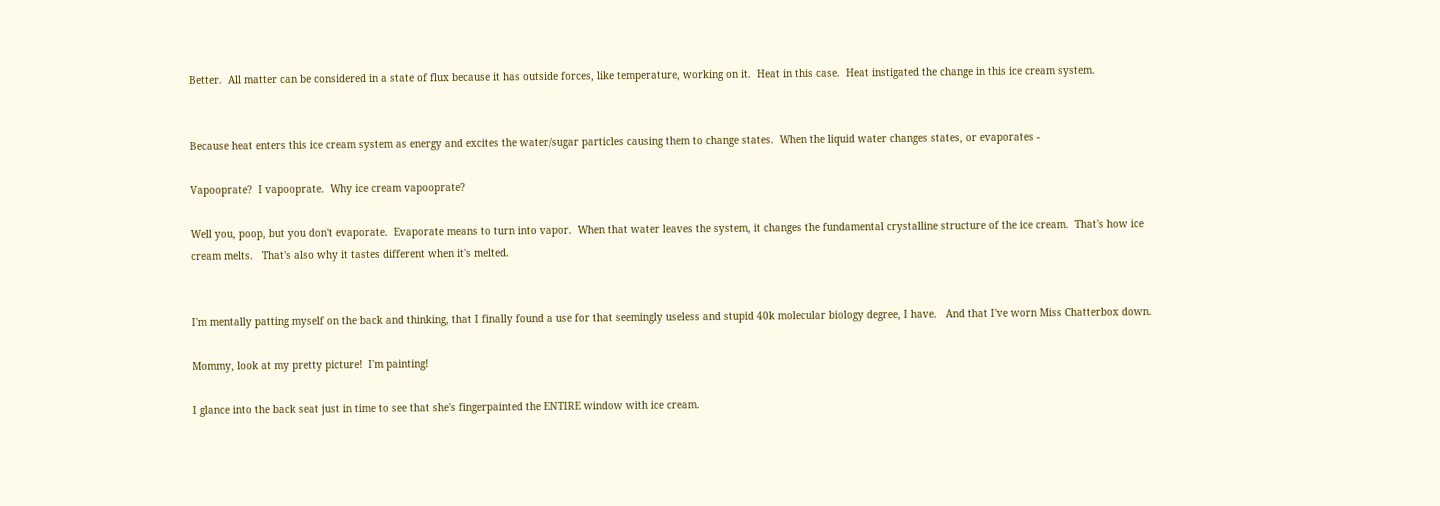Better.  All matter can be considered in a state of flux because it has outside forces, like temperature, working on it.  Heat in this case.  Heat instigated the change in this ice cream system.


Because heat enters this ice cream system as energy and excites the water/sugar particles causing them to change states.  When the liquid water changes states, or evaporates -

Vapooprate?  I vapooprate.  Why ice cream vapooprate?

Well you, poop, but you don't evaporate.  Evaporate means to turn into vapor.  When that water leaves the system, it changes the fundamental crystalline structure of the ice cream.  That's how ice cream melts.   That's also why it tastes different when it's melted.


I'm mentally patting myself on the back and thinking, that I finally found a use for that seemingly useless and stupid 40k molecular biology degree, I have.   And that I've worn Miss Chatterbox down.

Mommy, look at my pretty picture!  I'm painting!

I glance into the back seat just in time to see that she's fingerpainted the ENTIRE window with ice cream.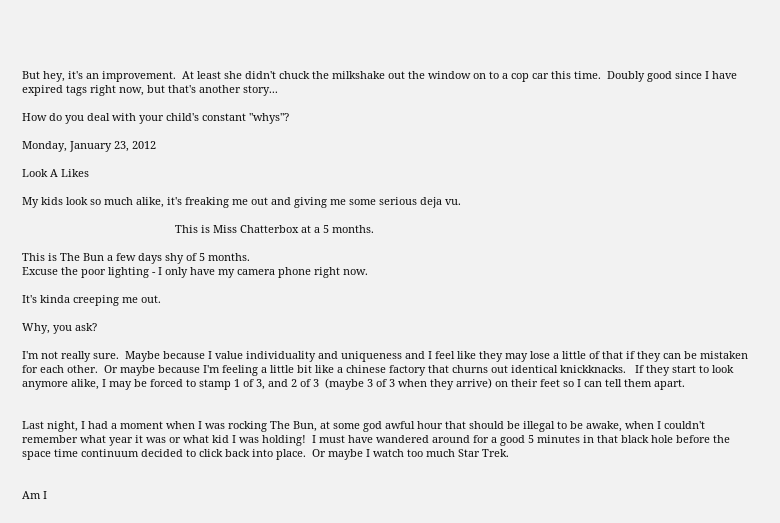But hey, it's an improvement.  At least she didn't chuck the milkshake out the window on to a cop car this time.  Doubly good since I have expired tags right now, but that's another story...

How do you deal with your child's constant "whys"?

Monday, January 23, 2012

Look A Likes

My kids look so much alike, it's freaking me out and giving me some serious deja vu.

                                                   This is Miss Chatterbox at a 5 months.

This is The Bun a few days shy of 5 months.
Excuse the poor lighting - I only have my camera phone right now.

It's kinda creeping me out.

Why, you ask?

I'm not really sure.  Maybe because I value individuality and uniqueness and I feel like they may lose a little of that if they can be mistaken for each other.  Or maybe because I'm feeling a little bit like a chinese factory that churns out identical knickknacks.   If they start to look anymore alike, I may be forced to stamp 1 of 3, and 2 of 3  (maybe 3 of 3 when they arrive) on their feet so I can tell them apart.


Last night, I had a moment when I was rocking The Bun, at some god awful hour that should be illegal to be awake, when I couldn't remember what year it was or what kid I was holding!  I must have wandered around for a good 5 minutes in that black hole before the space time continuum decided to click back into place.  Or maybe I watch too much Star Trek.


Am I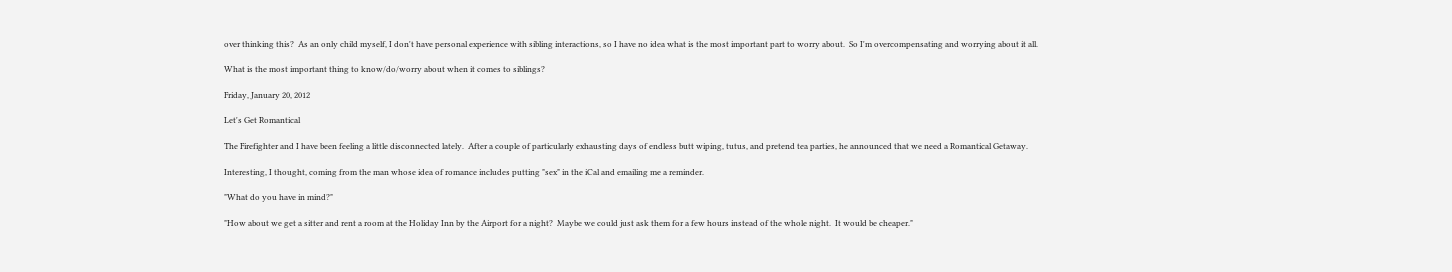over thinking this?  As an only child myself, I don't have personal experience with sibling interactions, so I have no idea what is the most important part to worry about.  So I'm overcompensating and worrying about it all.

What is the most important thing to know/do/worry about when it comes to siblings?

Friday, January 20, 2012

Let's Get Romantical

The Firefighter and I have been feeling a little disconnected lately.  After a couple of particularly exhausting days of endless butt wiping, tutus, and pretend tea parties, he announced that we need a Romantical Getaway.

Interesting, I thought, coming from the man whose idea of romance includes putting "sex" in the iCal and emailing me a reminder.

"What do you have in mind?"

"How about we get a sitter and rent a room at the Holiday Inn by the Airport for a night?  Maybe we could just ask them for a few hours instead of the whole night.  It would be cheaper."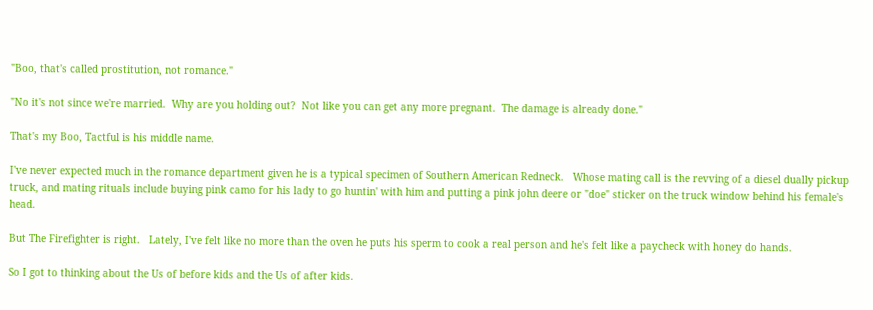"Boo, that's called prostitution, not romance."

"No it's not since we're married.  Why are you holding out?  Not like you can get any more pregnant.  The damage is already done."

That's my Boo, Tactful is his middle name.

I've never expected much in the romance department given he is a typical specimen of Southern American Redneck.   Whose mating call is the revving of a diesel dually pickup truck, and mating rituals include buying pink camo for his lady to go huntin' with him and putting a pink john deere or "doe" sticker on the truck window behind his female's head.

But The Firefighter is right.   Lately, I've felt like no more than the oven he puts his sperm to cook a real person and he's felt like a paycheck with honey do hands.

So I got to thinking about the Us of before kids and the Us of after kids.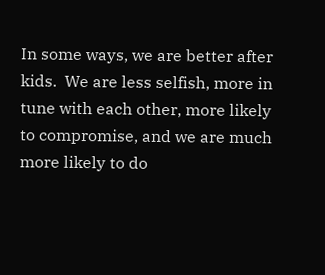In some ways, we are better after kids.  We are less selfish, more in tune with each other, more likely to compromise, and we are much more likely to do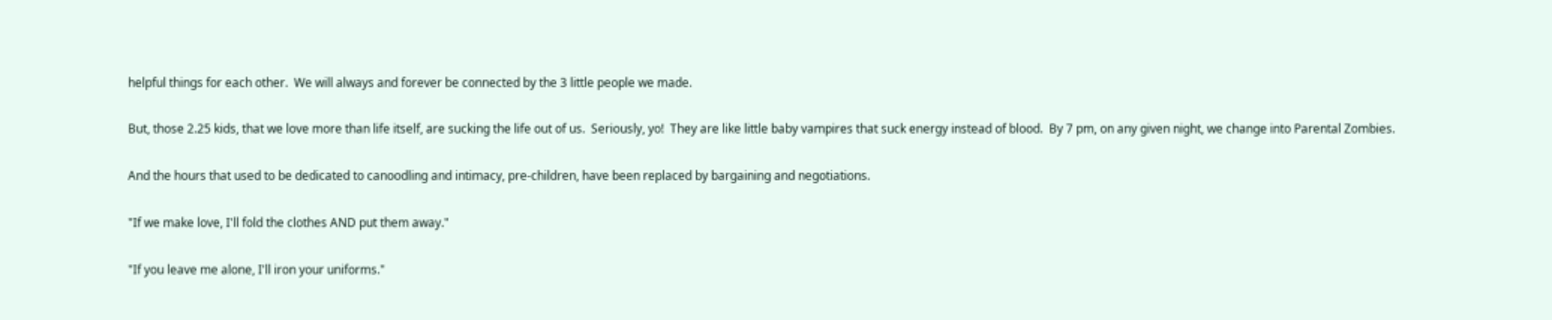helpful things for each other.  We will always and forever be connected by the 3 little people we made.

But, those 2.25 kids, that we love more than life itself, are sucking the life out of us.  Seriously, yo!  They are like little baby vampires that suck energy instead of blood.  By 7 pm, on any given night, we change into Parental Zombies.

And the hours that used to be dedicated to canoodling and intimacy, pre-children, have been replaced by bargaining and negotiations.

"If we make love, I'll fold the clothes AND put them away."

"If you leave me alone, I'll iron your uniforms."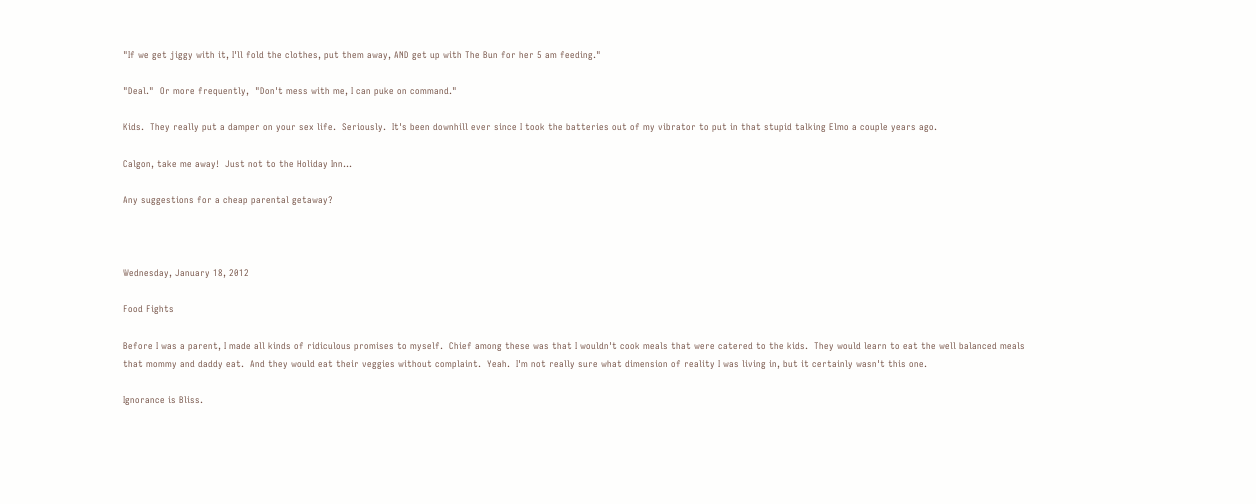"If we get jiggy with it, I'll fold the clothes, put them away, AND get up with The Bun for her 5 am feeding."

"Deal."  Or more frequently,  "Don't mess with me, I can puke on command."

Kids.  They really put a damper on your sex life.  Seriously.  It's been downhill ever since I took the batteries out of my vibrator to put in that stupid talking Elmo a couple years ago.

Calgon, take me away!  Just not to the Holiday Inn...

Any suggestions for a cheap parental getaway?



Wednesday, January 18, 2012

Food Fights

Before I was a parent, I made all kinds of ridiculous promises to myself.  Chief among these was that I wouldn't cook meals that were catered to the kids.  They would learn to eat the well balanced meals that mommy and daddy eat.  And they would eat their veggies without complaint.  Yeah.  I'm not really sure what dimension of reality I was living in, but it certainly wasn't this one.

Ignorance is Bliss.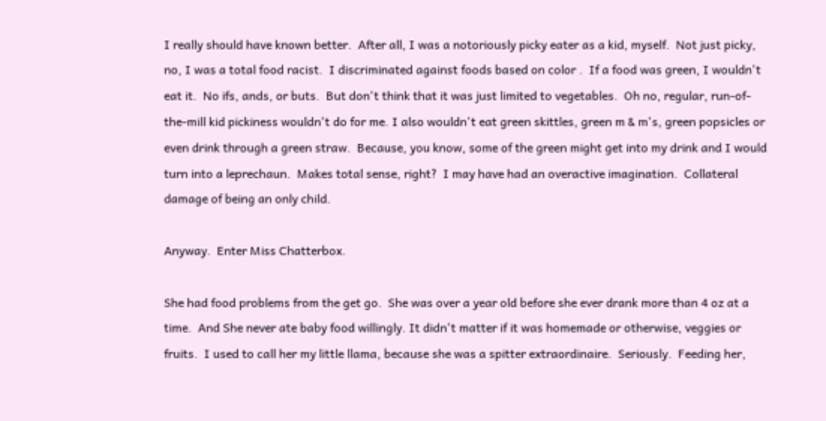I really should have known better.  After all, I was a notoriously picky eater as a kid, myself.  Not just picky, no, I was a total food racist.  I discriminated against foods based on color .  If a food was green, I wouldn't eat it.  No ifs, ands, or buts.  But don't think that it was just limited to vegetables.  Oh no, regular, run-of-the-mill kid pickiness wouldn't do for me. I also wouldn't eat green skittles, green m & m's, green popsicles or even drink through a green straw.  Because, you know, some of the green might get into my drink and I would turn into a leprechaun.  Makes total sense, right?  I may have had an overactive imagination.  Collateral damage of being an only child.

Anyway.  Enter Miss Chatterbox.

She had food problems from the get go.  She was over a year old before she ever drank more than 4 oz at a time.  And She never ate baby food willingly. It didn't matter if it was homemade or otherwise, veggies or fruits.  I used to call her my little llama, because she was a spitter extraordinaire.  Seriously.  Feeding her,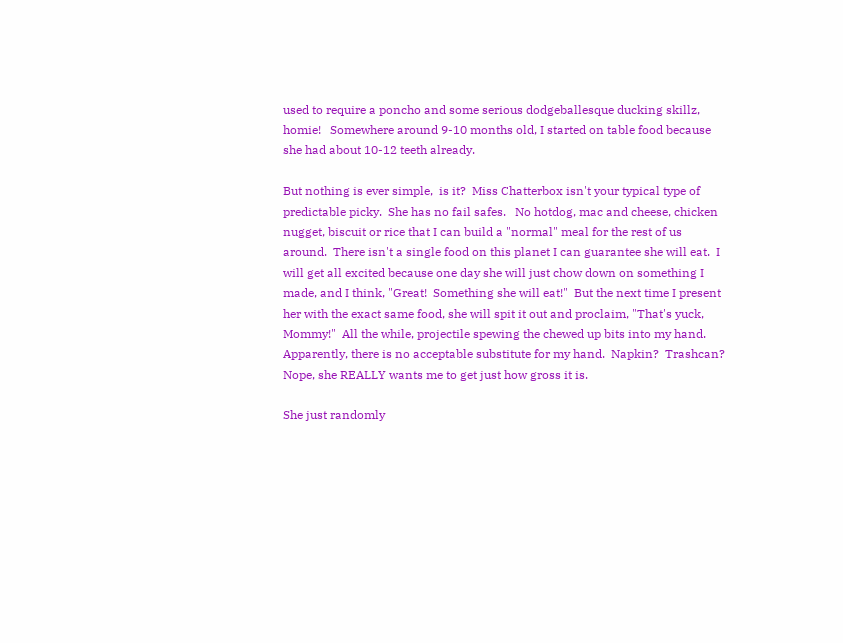used to require a poncho and some serious dodgeballesque ducking skillz, homie!   Somewhere around 9-10 months old, I started on table food because she had about 10-12 teeth already.

But nothing is ever simple,  is it?  Miss Chatterbox isn't your typical type of predictable picky.  She has no fail safes.   No hotdog, mac and cheese, chicken nugget, biscuit or rice that I can build a "normal" meal for the rest of us around.  There isn't a single food on this planet I can guarantee she will eat.  I will get all excited because one day she will just chow down on something I made, and I think, "Great!  Something she will eat!"  But the next time I present her with the exact same food, she will spit it out and proclaim, "That's yuck, Mommy!"  All the while, projectile spewing the chewed up bits into my hand.  Apparently, there is no acceptable substitute for my hand.  Napkin?  Trashcan?  Nope, she REALLY wants me to get just how gross it is.

She just randomly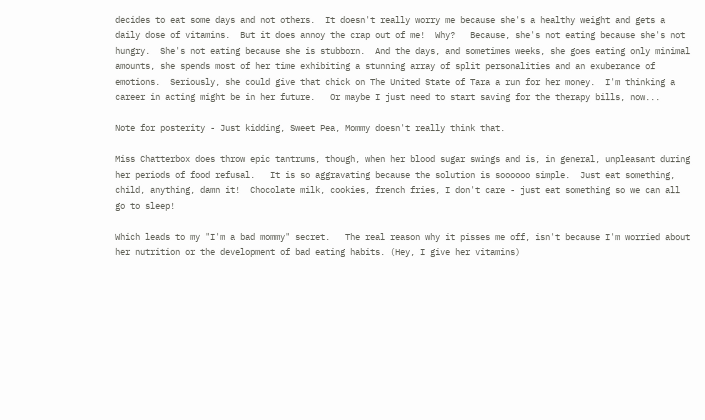decides to eat some days and not others.  It doesn't really worry me because she's a healthy weight and gets a daily dose of vitamins.  But it does annoy the crap out of me!  Why?   Because, she's not eating because she's not hungry.  She's not eating because she is stubborn.  And the days, and sometimes weeks, she goes eating only minimal amounts, she spends most of her time exhibiting a stunning array of split personalities and an exuberance of emotions.  Seriously, she could give that chick on The United State of Tara a run for her money.  I'm thinking a career in acting might be in her future.   Or maybe I just need to start saving for the therapy bills, now...

Note for posterity - Just kidding, Sweet Pea, Mommy doesn't really think that.

Miss Chatterbox does throw epic tantrums, though, when her blood sugar swings and is, in general, unpleasant during her periods of food refusal.   It is so aggravating because the solution is soooooo simple.  Just eat something, child, anything, damn it!  Chocolate milk, cookies, french fries, I don't care - just eat something so we can all go to sleep!

Which leads to my "I'm a bad mommy" secret.   The real reason why it pisses me off, isn't because I'm worried about her nutrition or the development of bad eating habits. (Hey, I give her vitamins)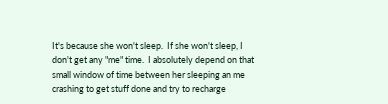It's because she won't sleep.  If she won't sleep, I don't get any "me" time.  I absolutely depend on that small window of time between her sleeping an me crashing to get stuff done and try to recharge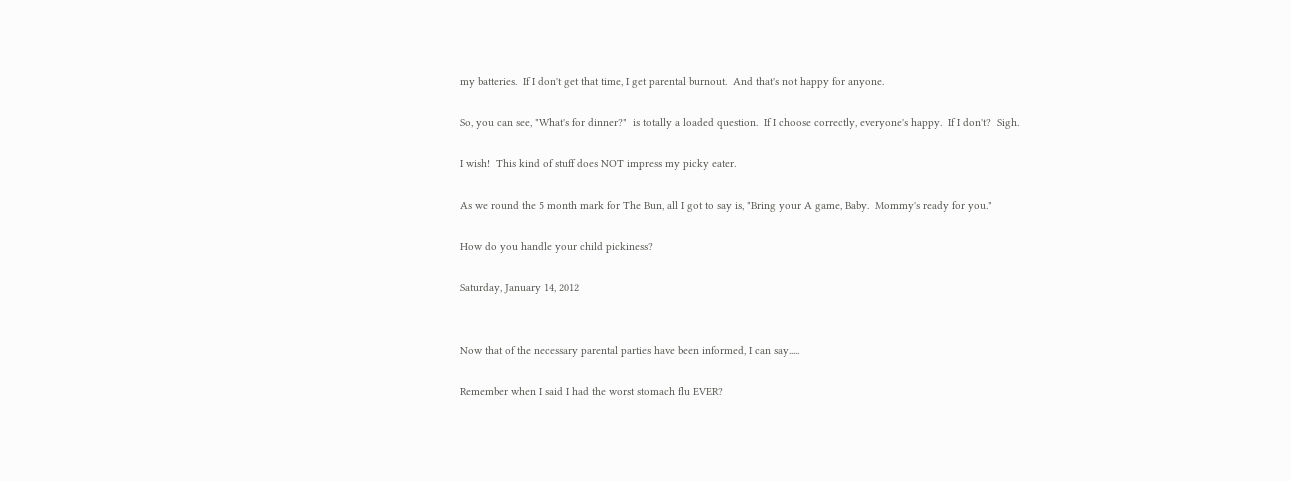my batteries.  If I don't get that time, I get parental burnout.  And that's not happy for anyone.

So, you can see, "What's for dinner?"  is totally a loaded question.  If I choose correctly, everyone's happy.  If I don't?  Sigh.

I wish!  This kind of stuff does NOT impress my picky eater.

As we round the 5 month mark for The Bun, all I got to say is, "Bring your A game, Baby.  Mommy's ready for you."

How do you handle your child pickiness?

Saturday, January 14, 2012


Now that of the necessary parental parties have been informed, I can say.....

Remember when I said I had the worst stomach flu EVER?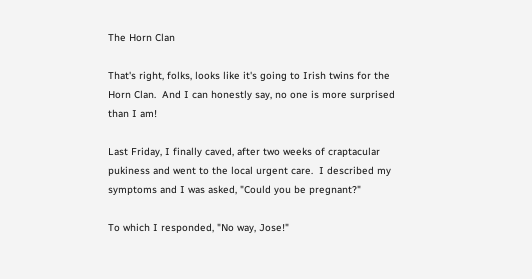The Horn Clan

That's right, folks, looks like it's going to Irish twins for the Horn Clan.  And I can honestly say, no one is more surprised than I am!

Last Friday, I finally caved, after two weeks of craptacular pukiness and went to the local urgent care.  I described my symptoms and I was asked, "Could you be pregnant?"

To which I responded, "No way, Jose!"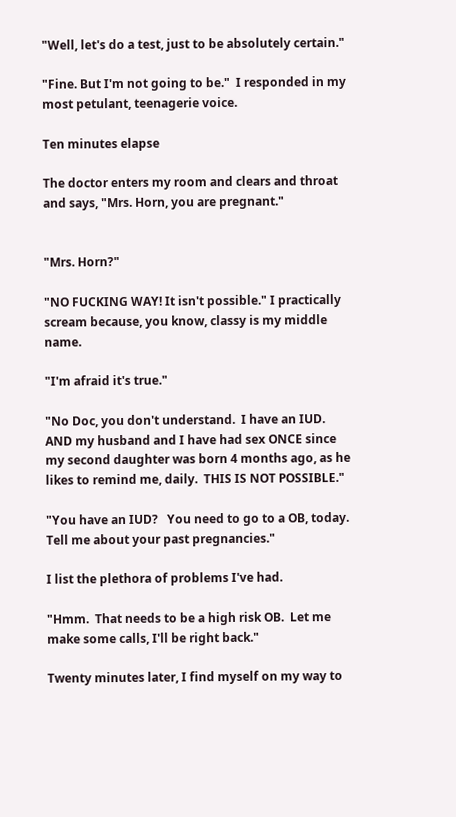"Well, let's do a test, just to be absolutely certain."

"Fine. But I'm not going to be."  I responded in my most petulant, teenagerie voice.

Ten minutes elapse

The doctor enters my room and clears and throat and says, "Mrs. Horn, you are pregnant."


"Mrs. Horn?"

"NO FUCKING WAY! It isn't possible." I practically scream because, you know, classy is my middle name.

"I'm afraid it's true."

"No Doc, you don't understand.  I have an IUD.  AND my husband and I have had sex ONCE since my second daughter was born 4 months ago, as he likes to remind me, daily.  THIS IS NOT POSSIBLE."

"You have an IUD?   You need to go to a OB, today.  Tell me about your past pregnancies."

I list the plethora of problems I've had.

"Hmm.  That needs to be a high risk OB.  Let me make some calls, I'll be right back."

Twenty minutes later, I find myself on my way to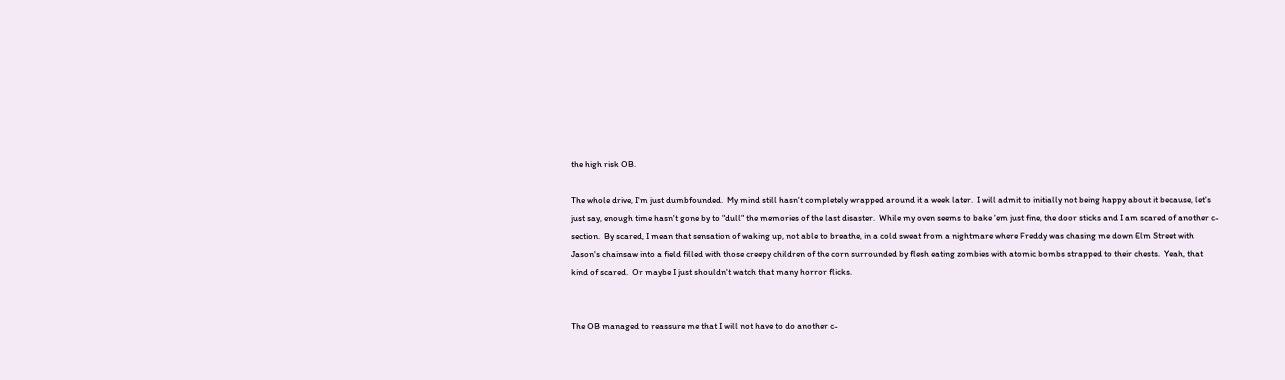the high risk OB.

The whole drive, I'm just dumbfounded.  My mind still hasn't completely wrapped around it a week later.  I will admit to initially not being happy about it because, let's just say, enough time hasn't gone by to "dull" the memories of the last disaster.  While my oven seems to bake 'em just fine, the door sticks and I am scared of another c-section.  By scared, I mean that sensation of waking up, not able to breathe, in a cold sweat from a nightmare where Freddy was chasing me down Elm Street with Jason's chainsaw into a field filled with those creepy children of the corn surrounded by flesh eating zombies with atomic bombs strapped to their chests.  Yeah, that kind of scared.  Or maybe I just shouldn't watch that many horror flicks.


The OB managed to reassure me that I will not have to do another c-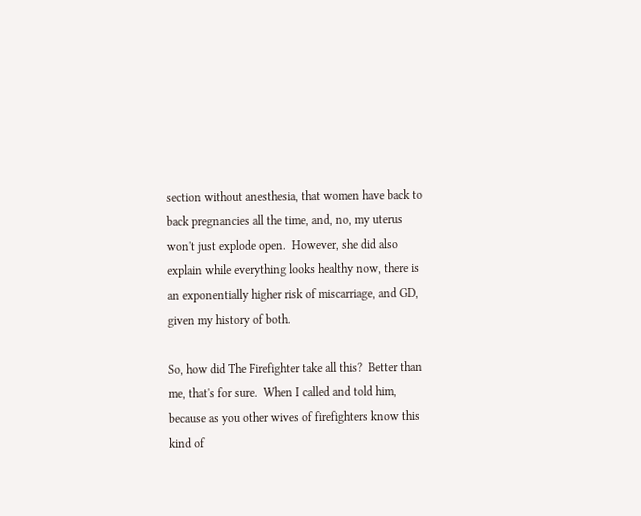section without anesthesia, that women have back to back pregnancies all the time, and, no, my uterus won't just explode open.  However, she did also explain while everything looks healthy now, there is an exponentially higher risk of miscarriage, and GD, given my history of both.

So, how did The Firefighter take all this?  Better than me, that's for sure.  When I called and told him, because as you other wives of firefighters know this kind of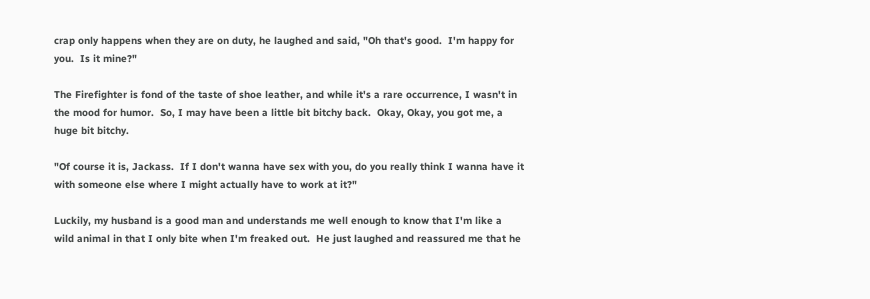crap only happens when they are on duty, he laughed and said, "Oh that's good.  I'm happy for you.  Is it mine?"

The Firefighter is fond of the taste of shoe leather, and while it's a rare occurrence, I wasn't in the mood for humor.  So, I may have been a little bit bitchy back.  Okay, Okay, you got me, a huge bit bitchy.

"Of course it is, Jackass.  If I don't wanna have sex with you, do you really think I wanna have it with someone else where I might actually have to work at it?"

Luckily, my husband is a good man and understands me well enough to know that I'm like a wild animal in that I only bite when I'm freaked out.  He just laughed and reassured me that he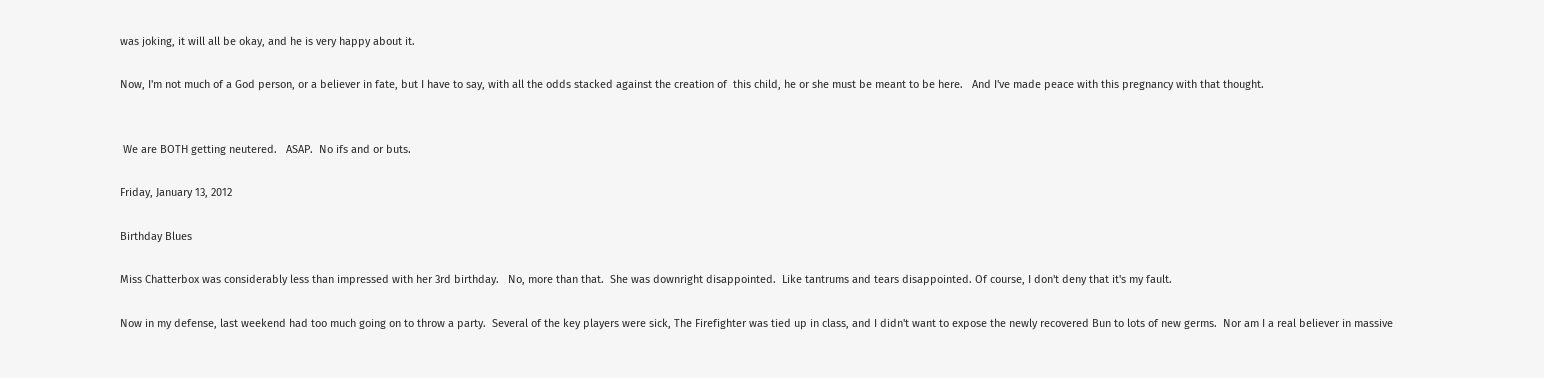was joking, it will all be okay, and he is very happy about it.

Now, I'm not much of a God person, or a believer in fate, but I have to say, with all the odds stacked against the creation of  this child, he or she must be meant to be here.   And I've made peace with this pregnancy with that thought.


 We are BOTH getting neutered.   ASAP.  No ifs and or buts.

Friday, January 13, 2012

Birthday Blues

Miss Chatterbox was considerably less than impressed with her 3rd birthday.   No, more than that.  She was downright disappointed.  Like tantrums and tears disappointed. Of course, I don't deny that it's my fault.

Now in my defense, last weekend had too much going on to throw a party.  Several of the key players were sick, The Firefighter was tied up in class, and I didn't want to expose the newly recovered Bun to lots of new germs.  Nor am I a real believer in massive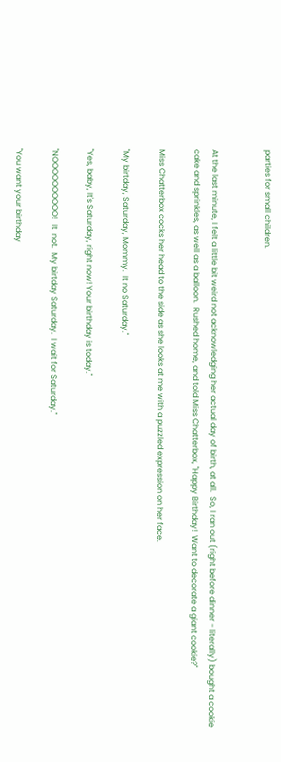parties for small children.


At the last minute, I felt a little bit weird not acknowledging her actual day of birth, at all.  So, I ran out (right before dinner - literally) bought a cookie cake and sprinkles, as well as a balloon.  Rushed home, and told Miss Chatterbox, "Happy Birthday!  Want to decorate a giant cookie?"

Miss Chatterbox cocks her head to the side as she looks at me with a puzzled expression on her face.

"My birtday, Saturday, Mommy.  It no Saturday."

"Yes, baby, It's Saturday, right now! Your birthday is today."

"NOOOOOOOOOO!   It  not.  My birtday Saturday.  I wait for Saturday."

"You want your birthday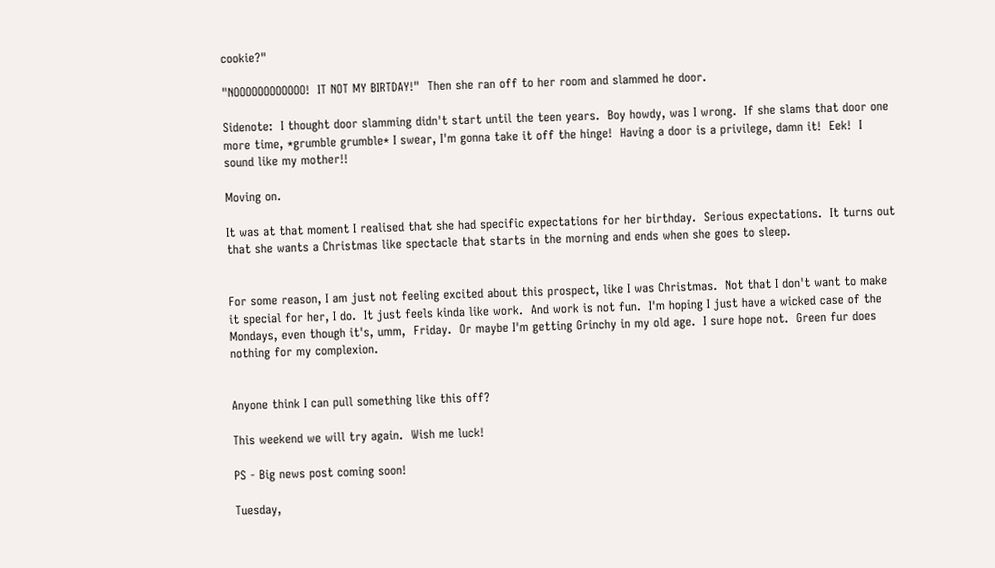cookie?"

"NOOOOOOOOOOOO!  IT NOT MY BIRTDAY!"  Then she ran off to her room and slammed he door.

Sidenote:  I thought door slamming didn't start until the teen years.  Boy howdy, was I wrong.  If she slams that door one more time, *grumble grumble* I swear, I'm gonna take it off the hinge!  Having a door is a privilege, damn it!  Eek!  I sound like my mother!!

Moving on.

It was at that moment I realised that she had specific expectations for her birthday.  Serious expectations.  It turns out that she wants a Christmas like spectacle that starts in the morning and ends when she goes to sleep.


For some reason, I am just not feeling excited about this prospect, like I was Christmas.  Not that I don't want to make it special for her, I do.  It just feels kinda like work.  And work is not fun.  I'm hoping I just have a wicked case of the Mondays, even though it's, umm,  Friday.  Or maybe I'm getting Grinchy in my old age.  I sure hope not.  Green fur does nothing for my complexion.


Anyone think I can pull something like this off?

This weekend we will try again.  Wish me luck!

PS - Big news post coming soon!

Tuesday,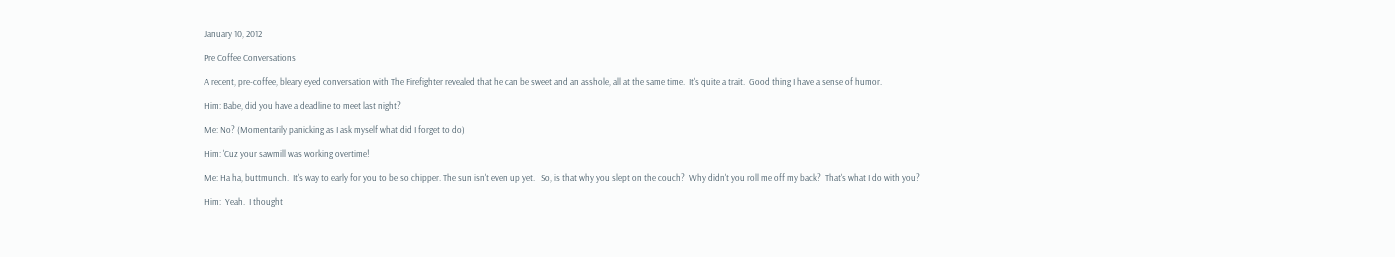January 10, 2012

Pre Coffee Conversations

A recent, pre-coffee, bleary eyed conversation with The Firefighter revealed that he can be sweet and an asshole, all at the same time.  It's quite a trait.  Good thing I have a sense of humor.

Him: Babe, did you have a deadline to meet last night?

Me: No? (Momentarily panicking as I ask myself what did I forget to do)

Him: 'Cuz your sawmill was working overtime!

Me: Ha ha, buttmunch.  It's way to early for you to be so chipper. The sun isn't even up yet.   So, is that why you slept on the couch?  Why didn't you roll me off my back?  That's what I do with you?

Him:  Yeah.  I thought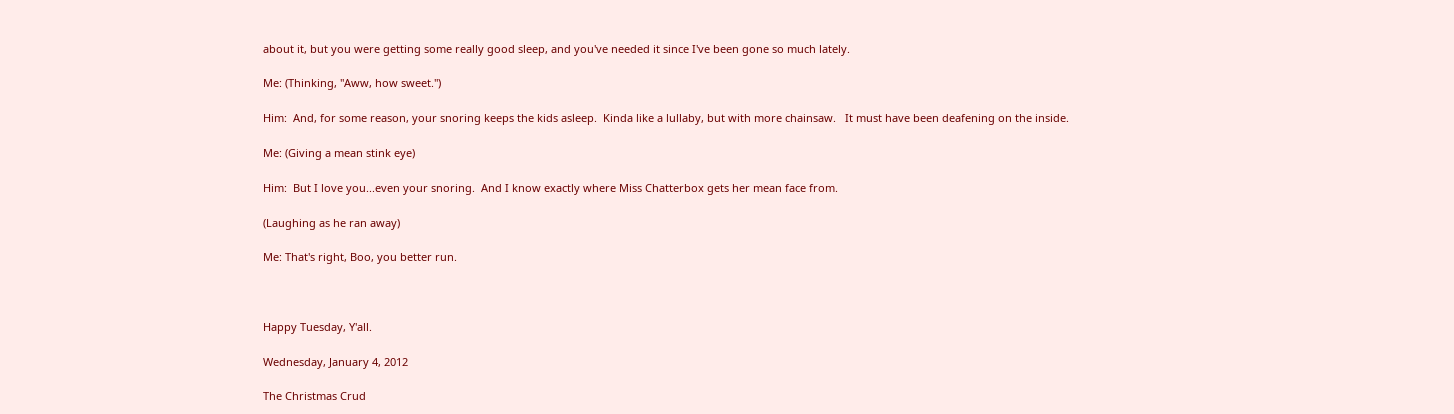about it, but you were getting some really good sleep, and you've needed it since I've been gone so much lately.

Me: (Thinking, "Aww, how sweet.")

Him:  And, for some reason, your snoring keeps the kids asleep.  Kinda like a lullaby, but with more chainsaw.   It must have been deafening on the inside.

Me: (Giving a mean stink eye)

Him:  But I love you...even your snoring.  And I know exactly where Miss Chatterbox gets her mean face from.

(Laughing as he ran away)

Me: That's right, Boo, you better run.



Happy Tuesday, Y'all.

Wednesday, January 4, 2012

The Christmas Crud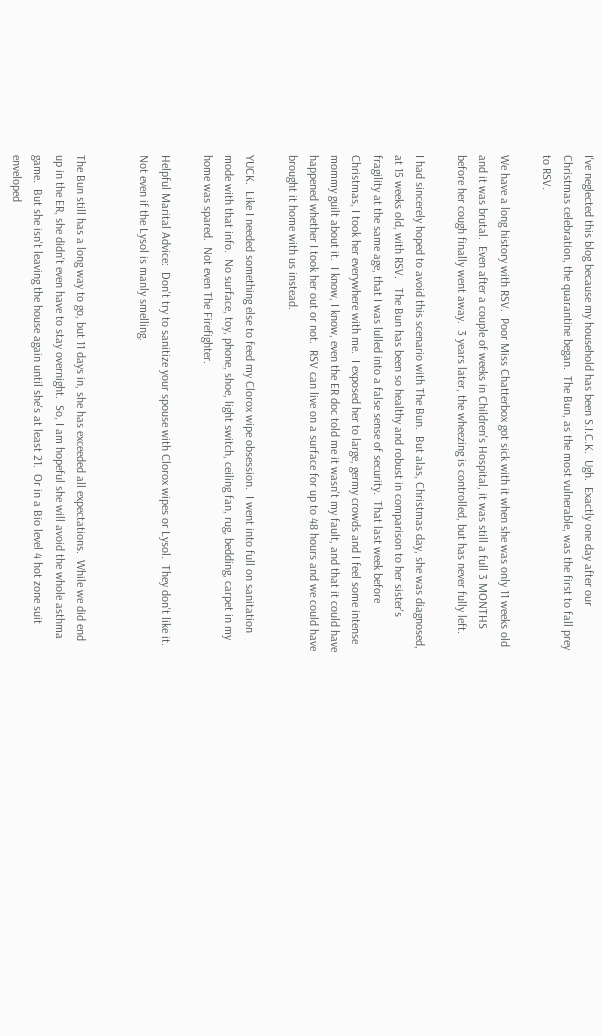I've neglected this blog because my household has been S.I.C.K.  Ugh.  Exactly one day after our Christmas celebration, the quarantine began.  The Bun, as the most vulnerable, was the first to fall prey to RSV.

We have a long history with RSV.  Poor Miss Chatterbox got sick with it when she was only 11 weeks old and it was brutal.  Even after a couple of weeks in Children's Hospital, it was still a full 3 MONTHS before her cough finally went away.  3 years later, the wheezing is controlled, but has never fully left.

I had sincerely hoped to avoid this scenario with The Bun.  But alas, Christmas day, she was diagnosed, at 15 weeks old, with RSV.   The Bun has been so healthy and robust in comparison to her sister's fragility at the same age, that I was lulled into a false sense of security.  That last week before Christmas, I took her everywhere with me.  I exposed her to large, germy crowds and I feel some intense mommy guilt about it.  I know, I know, even the ER doc told me it wasn't my fault, and that it could have happened whether I took her out or not.  RSV can live on a surface for up to 48 hours and we could have brought it home with us instead.

YUCK.  Like I needed something else to feed my Clorox wipe obsession.  I went into full on sanitation mode with that info.  No surface, toy, phone, shoe, light switch, ceiling fan, rug, bedding, carpet in my home was spared.  Not even The Firefighter.

Helpful Marital Advice:  Don't try to sanitize your spouse with Clorox wipes or Lysol.  They don't like it.  Not even if the Lysol is manly smelling.


The Bun still has a long way to go, but 11 days in, she has exceeded all expectations.  While we did end up in the ER, she didn't even have to stay overnight.  So, I am hopeful she will avoid the whole asthma game.  But she isn't leaving the house again until she's at least 21.  Or in a Bio level 4 hot zone suit enveloped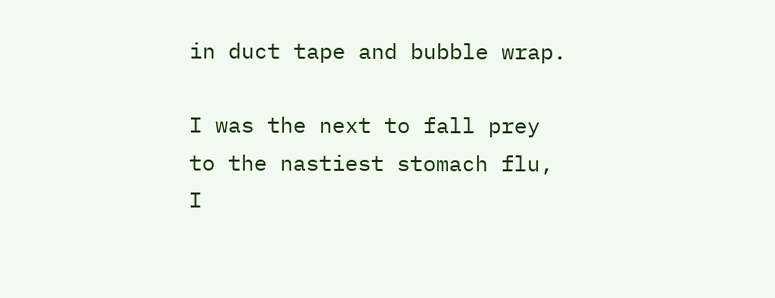in duct tape and bubble wrap.

I was the next to fall prey to the nastiest stomach flu, I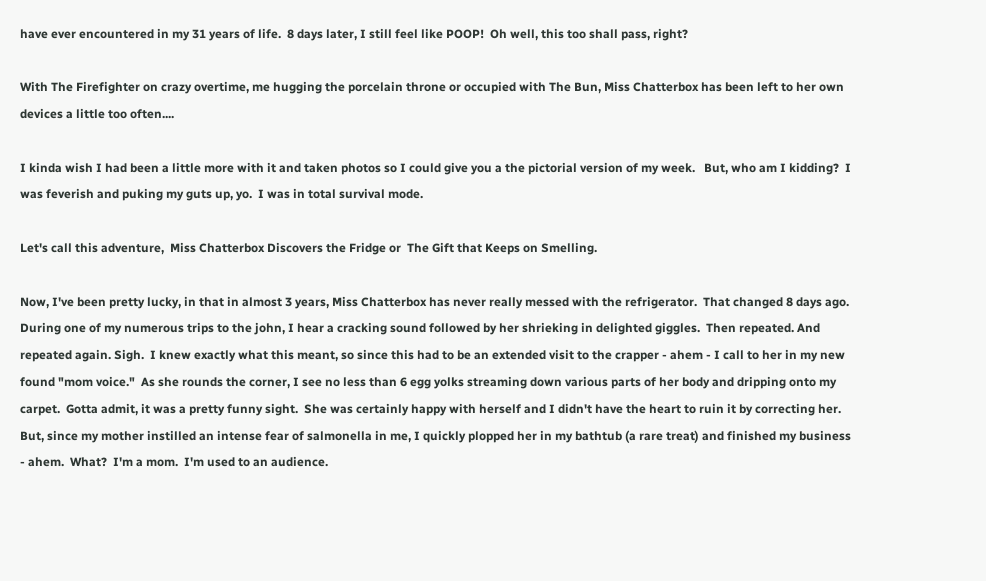have ever encountered in my 31 years of life.  8 days later, I still feel like POOP!  Oh well, this too shall pass, right?

With The Firefighter on crazy overtime, me hugging the porcelain throne or occupied with The Bun, Miss Chatterbox has been left to her own devices a little too often....

I kinda wish I had been a little more with it and taken photos so I could give you a the pictorial version of my week.   But, who am I kidding?  I was feverish and puking my guts up, yo.  I was in total survival mode.

Let's call this adventure,  Miss Chatterbox Discovers the Fridge or  The Gift that Keeps on Smelling.

Now, I've been pretty lucky, in that in almost 3 years, Miss Chatterbox has never really messed with the refrigerator.  That changed 8 days ago.  During one of my numerous trips to the john, I hear a cracking sound followed by her shrieking in delighted giggles.  Then repeated. And repeated again. Sigh.  I knew exactly what this meant, so since this had to be an extended visit to the crapper - ahem - I call to her in my new found "mom voice."  As she rounds the corner, I see no less than 6 egg yolks streaming down various parts of her body and dripping onto my carpet.  Gotta admit, it was a pretty funny sight.  She was certainly happy with herself and I didn't have the heart to ruin it by correcting her.  But, since my mother instilled an intense fear of salmonella in me, I quickly plopped her in my bathtub (a rare treat) and finished my business - ahem.  What?  I'm a mom.  I'm used to an audience.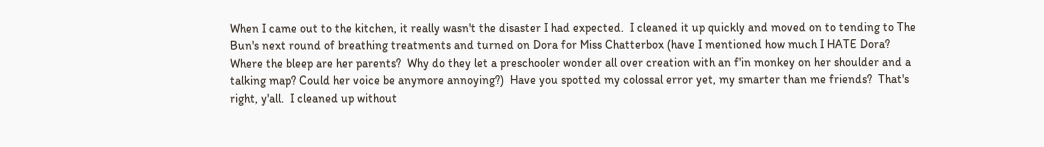When I came out to the kitchen, it really wasn't the disaster I had expected.  I cleaned it up quickly and moved on to tending to The Bun's next round of breathing treatments and turned on Dora for Miss Chatterbox (have I mentioned how much I HATE Dora?  Where the bleep are her parents?  Why do they let a preschooler wonder all over creation with an f'in monkey on her shoulder and a talking map? Could her voice be anymore annoying?)  Have you spotted my colossal error yet, my smarter than me friends?  That's right, y'all.  I cleaned up without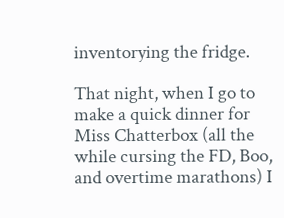inventorying the fridge.

That night, when I go to make a quick dinner for Miss Chatterbox (all the while cursing the FD, Boo, and overtime marathons) I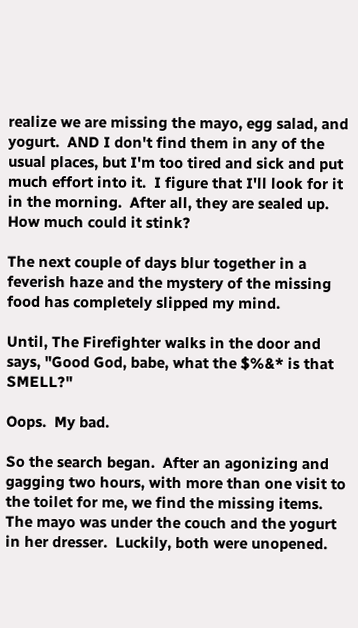realize we are missing the mayo, egg salad, and yogurt.  AND I don't find them in any of the usual places, but I'm too tired and sick and put much effort into it.  I figure that I'll look for it in the morning.  After all, they are sealed up.  How much could it stink?

The next couple of days blur together in a feverish haze and the mystery of the missing food has completely slipped my mind.

Until, The Firefighter walks in the door and says, "Good God, babe, what the $%&* is that SMELL?"

Oops.  My bad.

So the search began.  After an agonizing and gagging two hours, with more than one visit to the toilet for me, we find the missing items.  The mayo was under the couch and the yogurt in her dresser.  Luckily, both were unopened.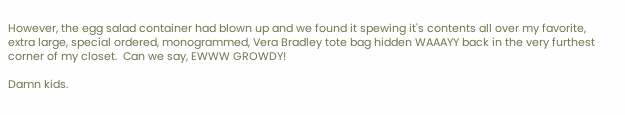However, the egg salad container had blown up and we found it spewing it's contents all over my favorite, extra large, special ordered, monogrammed, Vera Bradley tote bag hidden WAAAYY back in the very furthest corner of my closet.  Can we say, EWWW GROWDY!

Damn kids.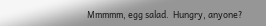Mmmmm, egg salad.  Hungry, anyone?